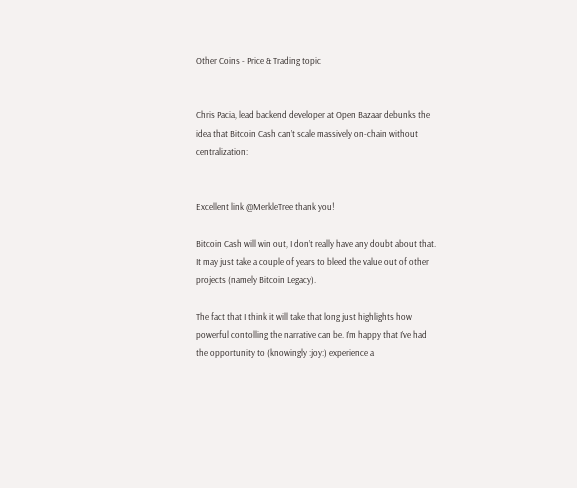Other Coins - Price & Trading topic


Chris Pacia, lead backend developer at Open Bazaar debunks the idea that Bitcoin Cash can’t scale massively on-chain without centralization:


Excellent link @MerkleTree thank you!

Bitcoin Cash will win out, I don’t really have any doubt about that. It may just take a couple of years to bleed the value out of other projects (namely Bitcoin Legacy).

The fact that I think it will take that long just highlights how powerful contolling the narrative can be. I’m happy that I’ve had the opportunity to (knowingly :joy:) experience a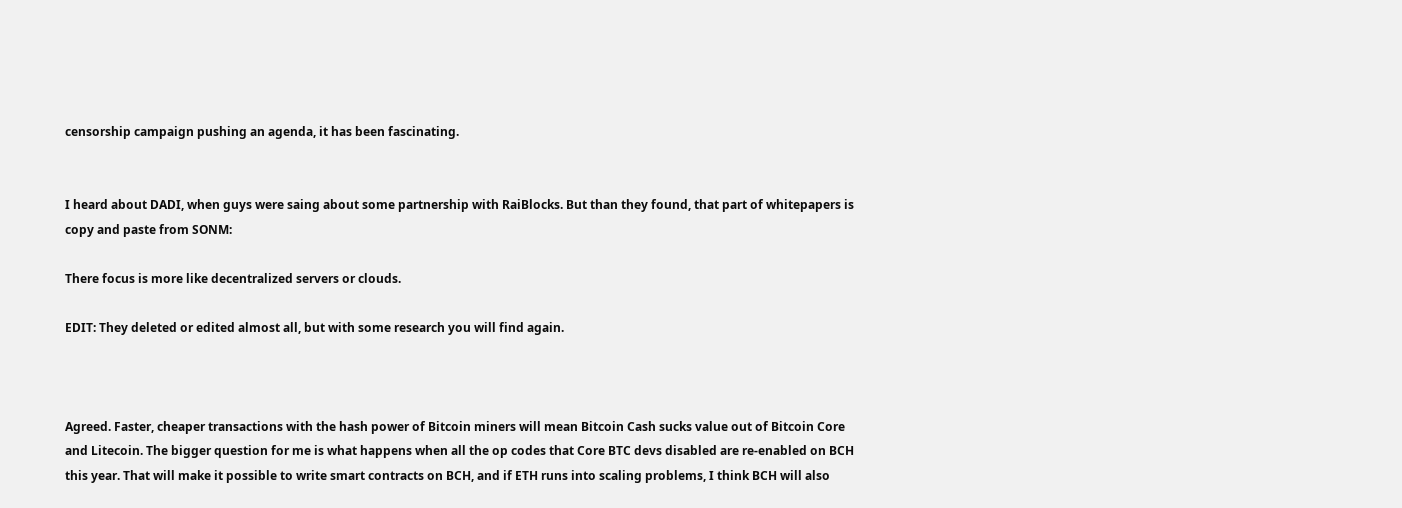censorship campaign pushing an agenda, it has been fascinating.


I heard about DADI, when guys were saing about some partnership with RaiBlocks. But than they found, that part of whitepapers is copy and paste from SONM:

There focus is more like decentralized servers or clouds.

EDIT: They deleted or edited almost all, but with some research you will find again.



Agreed. Faster, cheaper transactions with the hash power of Bitcoin miners will mean Bitcoin Cash sucks value out of Bitcoin Core and Litecoin. The bigger question for me is what happens when all the op codes that Core BTC devs disabled are re-enabled on BCH this year. That will make it possible to write smart contracts on BCH, and if ETH runs into scaling problems, I think BCH will also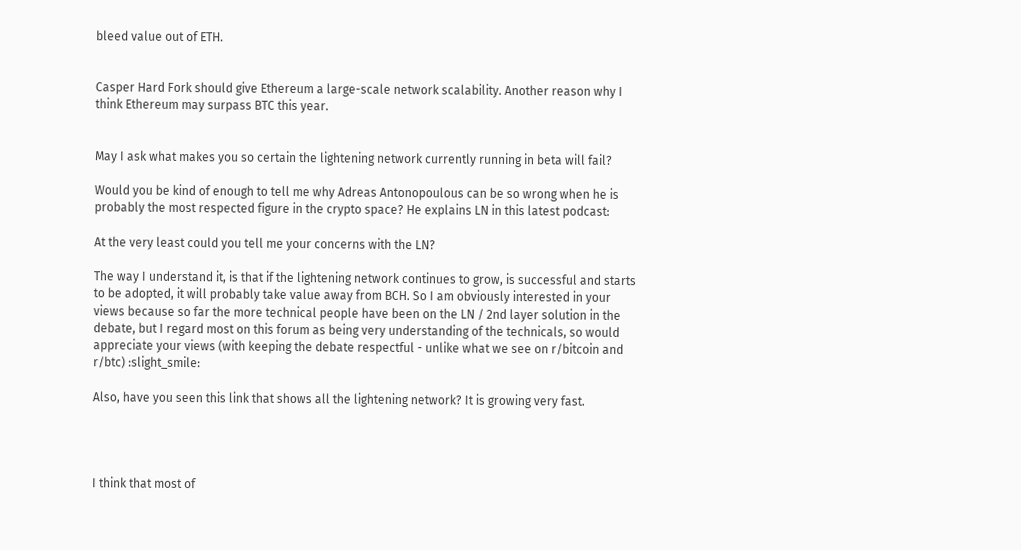bleed value out of ETH.


Casper Hard Fork should give Ethereum a large-scale network scalability. Another reason why I think Ethereum may surpass BTC this year.


May I ask what makes you so certain the lightening network currently running in beta will fail?

Would you be kind of enough to tell me why Adreas Antonopoulous can be so wrong when he is probably the most respected figure in the crypto space? He explains LN in this latest podcast:

At the very least could you tell me your concerns with the LN?

The way I understand it, is that if the lightening network continues to grow, is successful and starts to be adopted, it will probably take value away from BCH. So I am obviously interested in your views because so far the more technical people have been on the LN / 2nd layer solution in the debate, but I regard most on this forum as being very understanding of the technicals, so would appreciate your views (with keeping the debate respectful - unlike what we see on r/bitcoin and r/btc) :slight_smile:

Also, have you seen this link that shows all the lightening network? It is growing very fast.




I think that most of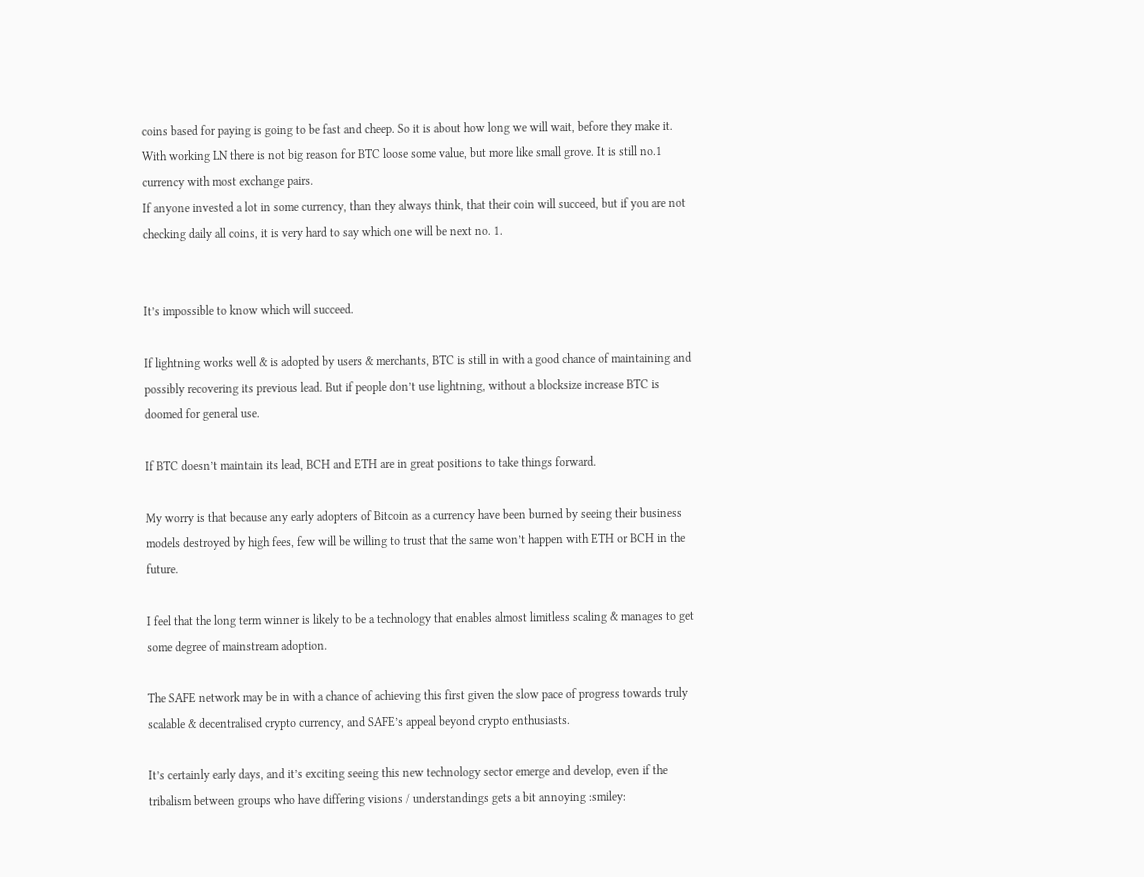coins based for paying is going to be fast and cheep. So it is about how long we will wait, before they make it.
With working LN there is not big reason for BTC loose some value, but more like small grove. It is still no.1 currency with most exchange pairs.
If anyone invested a lot in some currency, than they always think, that their coin will succeed, but if you are not checking daily all coins, it is very hard to say which one will be next no. 1.


It’s impossible to know which will succeed.

If lightning works well & is adopted by users & merchants, BTC is still in with a good chance of maintaining and possibly recovering its previous lead. But if people don’t use lightning, without a blocksize increase BTC is doomed for general use.

If BTC doesn’t maintain its lead, BCH and ETH are in great positions to take things forward.

My worry is that because any early adopters of Bitcoin as a currency have been burned by seeing their business models destroyed by high fees, few will be willing to trust that the same won’t happen with ETH or BCH in the future.

I feel that the long term winner is likely to be a technology that enables almost limitless scaling & manages to get some degree of mainstream adoption.

The SAFE network may be in with a chance of achieving this first given the slow pace of progress towards truly scalable & decentralised crypto currency, and SAFE’s appeal beyond crypto enthusiasts.

It’s certainly early days, and it’s exciting seeing this new technology sector emerge and develop, even if the tribalism between groups who have differing visions / understandings gets a bit annoying :smiley: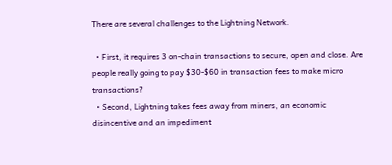There are several challenges to the Lightning Network.

  • First, it requires 3 on-chain transactions to secure, open and close. Are people really going to pay $30-$60 in transaction fees to make micro transactions?
  • Second, Lightning takes fees away from miners, an economic disincentive and an impediment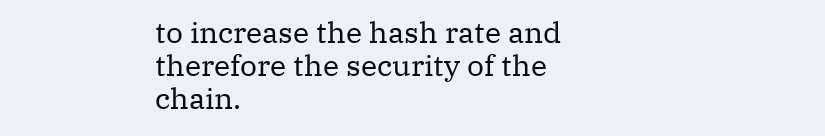to increase the hash rate and therefore the security of the chain.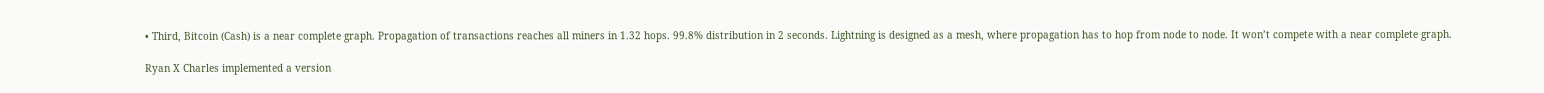• Third, Bitcoin (Cash) is a near complete graph. Propagation of transactions reaches all miners in 1.32 hops. 99.8% distribution in 2 seconds. Lightning is designed as a mesh, where propagation has to hop from node to node. It won’t compete with a near complete graph.

Ryan X Charles implemented a version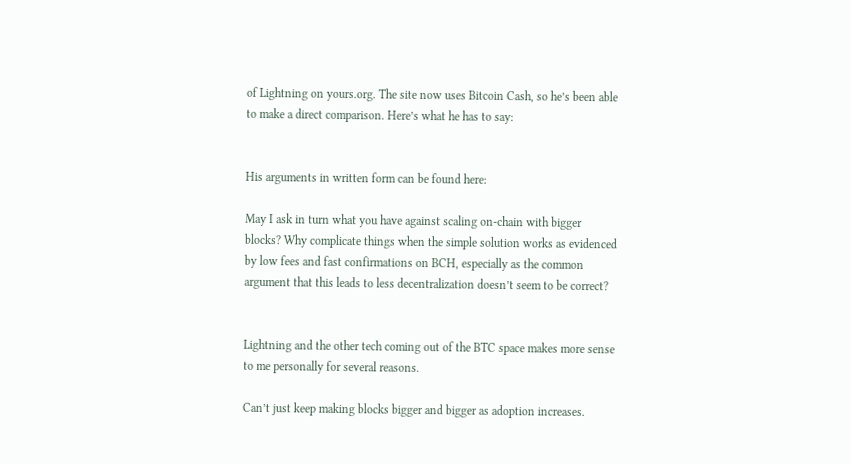of Lightning on yours.org. The site now uses Bitcoin Cash, so he’s been able to make a direct comparison. Here’s what he has to say:


His arguments in written form can be found here:

May I ask in turn what you have against scaling on-chain with bigger blocks? Why complicate things when the simple solution works as evidenced by low fees and fast confirmations on BCH, especially as the common argument that this leads to less decentralization doesn’t seem to be correct?


Lightning and the other tech coming out of the BTC space makes more sense to me personally for several reasons.

Can’t just keep making blocks bigger and bigger as adoption increases.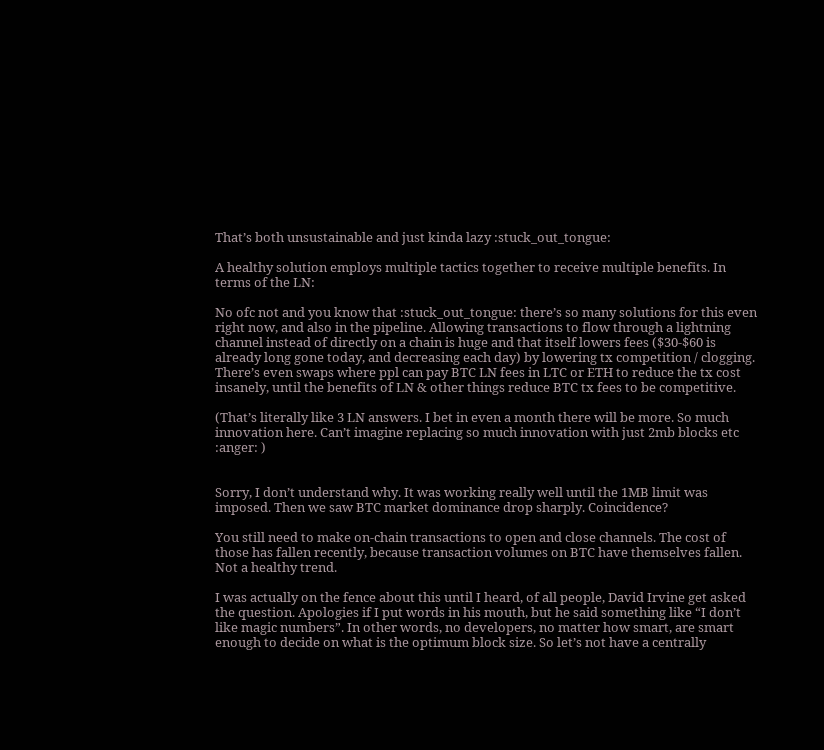That’s both unsustainable and just kinda lazy :stuck_out_tongue:

A healthy solution employs multiple tactics together to receive multiple benefits. In terms of the LN:

No ofc not and you know that :stuck_out_tongue: there’s so many solutions for this even right now, and also in the pipeline. Allowing transactions to flow through a lightning channel instead of directly on a chain is huge and that itself lowers fees ($30-$60 is already long gone today, and decreasing each day) by lowering tx competition / clogging. There’s even swaps where ppl can pay BTC LN fees in LTC or ETH to reduce the tx cost insanely, until the benefits of LN & other things reduce BTC tx fees to be competitive.

(That’s literally like 3 LN answers. I bet in even a month there will be more. So much innovation here. Can’t imagine replacing so much innovation with just 2mb blocks etc :anger: )


Sorry, I don’t understand why. It was working really well until the 1MB limit was imposed. Then we saw BTC market dominance drop sharply. Coincidence?

You still need to make on-chain transactions to open and close channels. The cost of those has fallen recently, because transaction volumes on BTC have themselves fallen. Not a healthy trend.

I was actually on the fence about this until I heard, of all people, David Irvine get asked the question. Apologies if I put words in his mouth, but he said something like “I don’t like magic numbers”. In other words, no developers, no matter how smart, are smart enough to decide on what is the optimum block size. So let’s not have a centrally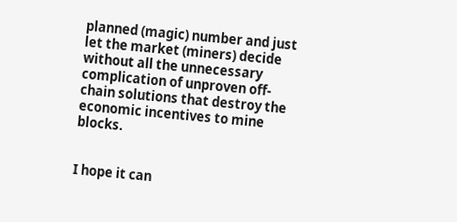planned (magic) number and just let the market (miners) decide without all the unnecessary complication of unproven off-chain solutions that destroy the economic incentives to mine blocks.


I hope it can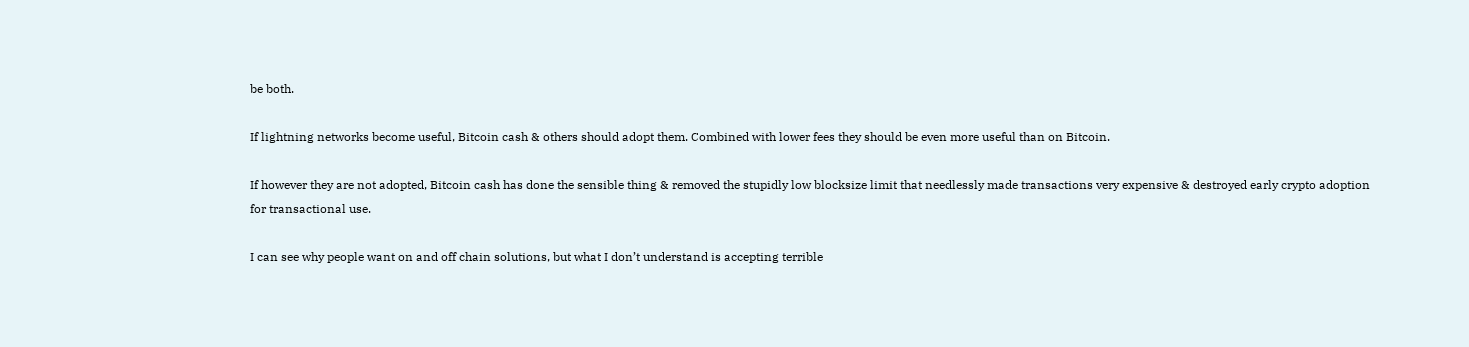be both.

If lightning networks become useful, Bitcoin cash & others should adopt them. Combined with lower fees they should be even more useful than on Bitcoin.

If however they are not adopted, Bitcoin cash has done the sensible thing & removed the stupidly low blocksize limit that needlessly made transactions very expensive & destroyed early crypto adoption for transactional use.

I can see why people want on and off chain solutions, but what I don’t understand is accepting terrible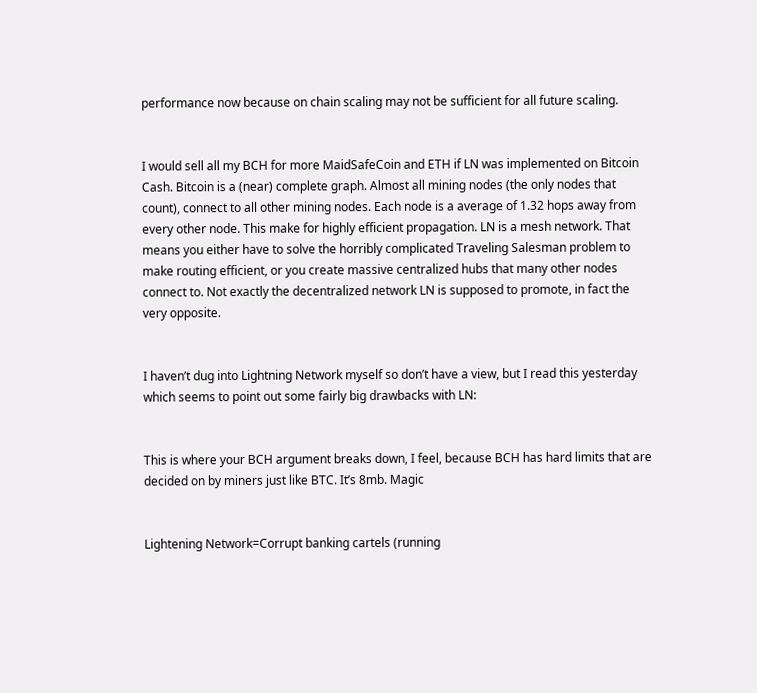performance now because on chain scaling may not be sufficient for all future scaling.


I would sell all my BCH for more MaidSafeCoin and ETH if LN was implemented on Bitcoin Cash. Bitcoin is a (near) complete graph. Almost all mining nodes (the only nodes that count), connect to all other mining nodes. Each node is a average of 1.32 hops away from every other node. This make for highly efficient propagation. LN is a mesh network. That means you either have to solve the horribly complicated Traveling Salesman problem to make routing efficient, or you create massive centralized hubs that many other nodes connect to. Not exactly the decentralized network LN is supposed to promote, in fact the very opposite.


I haven’t dug into Lightning Network myself so don’t have a view, but I read this yesterday which seems to point out some fairly big drawbacks with LN:


This is where your BCH argument breaks down, I feel, because BCH has hard limits that are decided on by miners just like BTC. It’s 8mb. Magic


Lightening Network=Corrupt banking cartels (running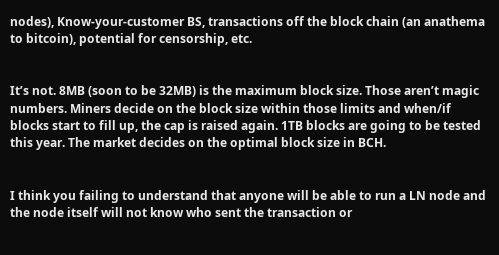nodes), Know-your-customer BS, transactions off the block chain (an anathema to bitcoin), potential for censorship, etc.


It’s not. 8MB (soon to be 32MB) is the maximum block size. Those aren’t magic numbers. Miners decide on the block size within those limits and when/if blocks start to fill up, the cap is raised again. 1TB blocks are going to be tested this year. The market decides on the optimal block size in BCH.


I think you failing to understand that anyone will be able to run a LN node and the node itself will not know who sent the transaction or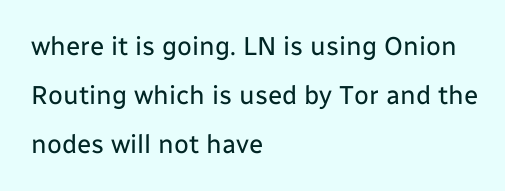where it is going. LN is using Onion Routing which is used by Tor and the nodes will not have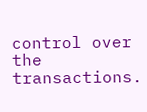control over the transactions.